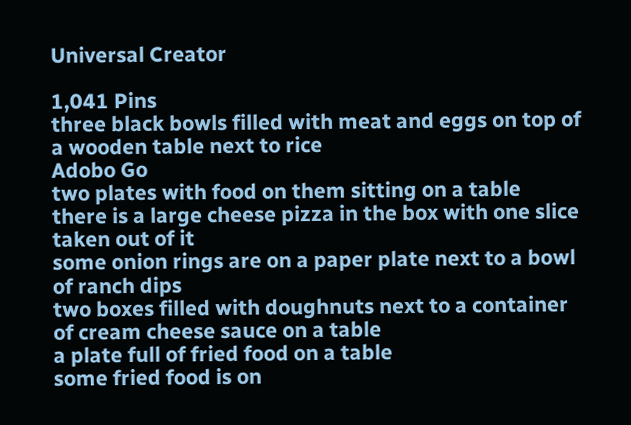Universal Creator

1,041 Pins
three black bowls filled with meat and eggs on top of a wooden table next to rice
Adobo Go
two plates with food on them sitting on a table
there is a large cheese pizza in the box with one slice taken out of it
some onion rings are on a paper plate next to a bowl of ranch dips
two boxes filled with doughnuts next to a container of cream cheese sauce on a table
a plate full of fried food on a table
some fried food is on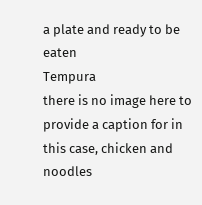a plate and ready to be eaten
Tempura
there is no image here to provide a caption for in this case, chicken and noodles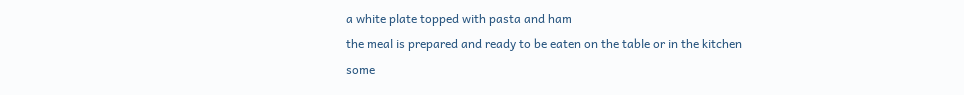a white plate topped with pasta and ham
the meal is prepared and ready to be eaten on the table or in the kitchen
some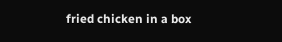fried chicken in a box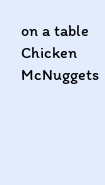on a table
Chicken McNuggets